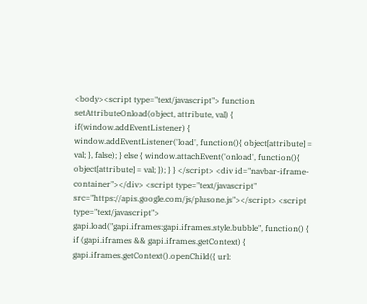<body><script type="text/javascript"> function setAttributeOnload(object, attribute, val) { if(window.addEventListener) { window.addEventListener('load', function(){ object[attribute] = val; }, false); } else { window.attachEvent('onload', function(){ object[attribute] = val; }); } } </script> <div id="navbar-iframe-container"></div> <script type="text/javascript" src="https://apis.google.com/js/plusone.js"></script> <script type="text/javascript"> gapi.load("gapi.iframes:gapi.iframes.style.bubble", function() { if (gapi.iframes && gapi.iframes.getContext) { gapi.iframes.getContext().openChild({ url: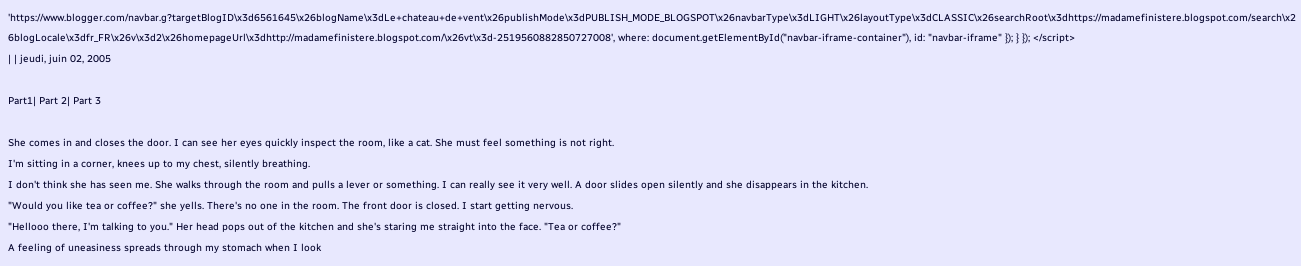'https://www.blogger.com/navbar.g?targetBlogID\x3d6561645\x26blogName\x3dLe+chateau+de+vent\x26publishMode\x3dPUBLISH_MODE_BLOGSPOT\x26navbarType\x3dLIGHT\x26layoutType\x3dCLASSIC\x26searchRoot\x3dhttps://madamefinistere.blogspot.com/search\x26blogLocale\x3dfr_FR\x26v\x3d2\x26homepageUrl\x3dhttp://madamefinistere.blogspot.com/\x26vt\x3d-2519560882850727008', where: document.getElementById("navbar-iframe-container"), id: "navbar-iframe" }); } }); </script>
| | jeudi, juin 02, 2005

Part1| Part 2| Part 3

She comes in and closes the door. I can see her eyes quickly inspect the room, like a cat. She must feel something is not right.
I'm sitting in a corner, knees up to my chest, silently breathing.
I don't think she has seen me. She walks through the room and pulls a lever or something. I can really see it very well. A door slides open silently and she disappears in the kitchen.
"Would you like tea or coffee?" she yells. There's no one in the room. The front door is closed. I start getting nervous.
"Hellooo there, I'm talking to you." Her head pops out of the kitchen and she's staring me straight into the face. "Tea or coffee?"
A feeling of uneasiness spreads through my stomach when I look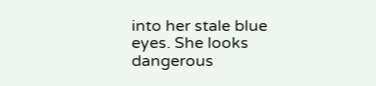into her stale blue eyes. She looks dangerous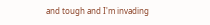and tough and I'm invading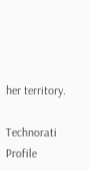her territory.

Technorati Profile